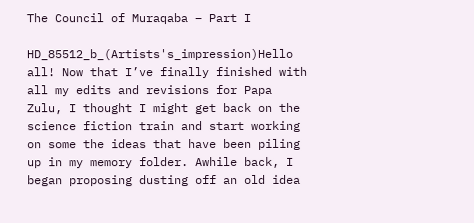The Council of Muraqaba – Part I

HD_85512_b_(Artists's_impression)Hello all! Now that I’ve finally finished with all my edits and revisions for Papa Zulu, I thought I might get back on the science fiction train and start working on some the ideas that have been piling up in my memory folder. Awhile back, I began proposing dusting off an old idea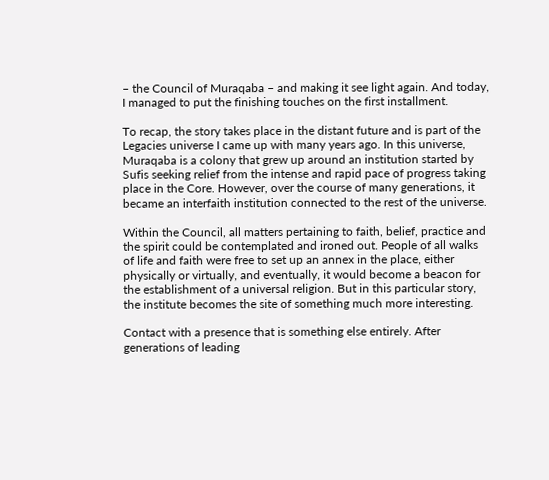– the Council of Muraqaba – and making it see light again. And today, I managed to put the finishing touches on the first installment.

To recap, the story takes place in the distant future and is part of the Legacies universe I came up with many years ago. In this universe, Muraqaba is a colony that grew up around an institution started by Sufis seeking relief from the intense and rapid pace of progress taking place in the Core. However, over the course of many generations, it became an interfaith institution connected to the rest of the universe.

Within the Council, all matters pertaining to faith, belief, practice and the spirit could be contemplated and ironed out. People of all walks of life and faith were free to set up an annex in the place, either physically or virtually, and eventually, it would become a beacon for the establishment of a universal religion. But in this particular story, the institute becomes the site of something much more interesting.

Contact with a presence that is something else entirely. After generations of leading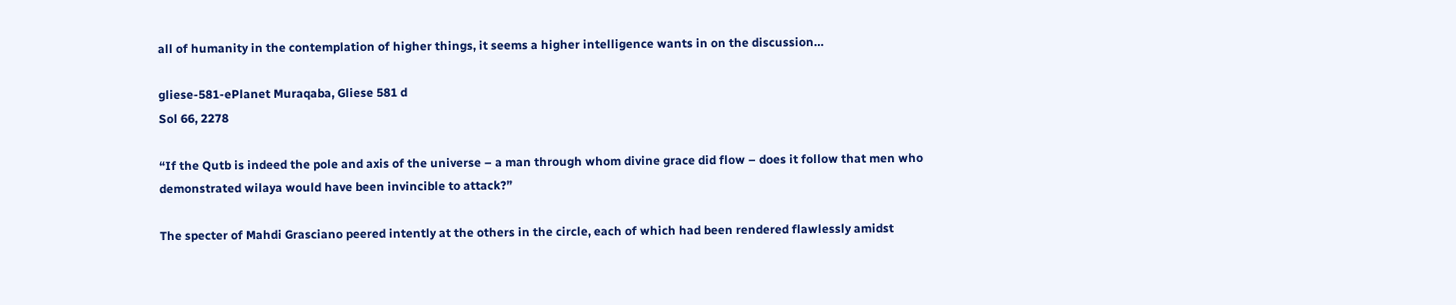all of humanity in the contemplation of higher things, it seems a higher intelligence wants in on the discussion…

gliese-581-ePlanet Muraqaba, Gliese 581 d
Sol 66, 2278

“If the Qutb is indeed the pole and axis of the universe – a man through whom divine grace did flow – does it follow that men who demonstrated wilaya would have been invincible to attack?”

The specter of Mahdi Grasciano peered intently at the others in the circle, each of which had been rendered flawlessly amidst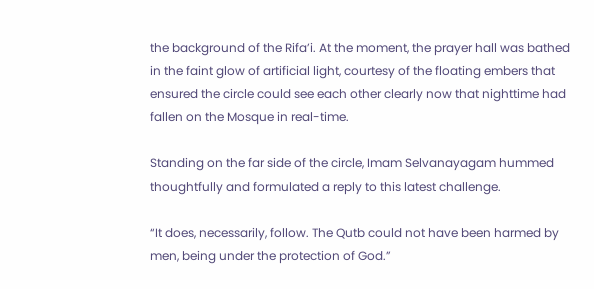the background of the Rifa’i. At the moment, the prayer hall was bathed in the faint glow of artificial light, courtesy of the floating embers that ensured the circle could see each other clearly now that nighttime had fallen on the Mosque in real-time.

Standing on the far side of the circle, Imam Selvanayagam hummed thoughtfully and formulated a reply to this latest challenge.

“It does, necessarily, follow. The Qutb could not have been harmed by men, being under the protection of God.”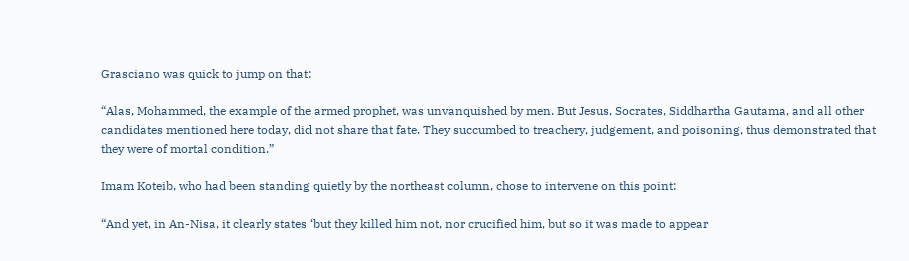Grasciano was quick to jump on that:

“Alas, Mohammed, the example of the armed prophet, was unvanquished by men. But Jesus, Socrates, Siddhartha Gautama, and all other candidates mentioned here today, did not share that fate. They succumbed to treachery, judgement, and poisoning, thus demonstrated that they were of mortal condition.”

Imam Koteib, who had been standing quietly by the northeast column, chose to intervene on this point:

“And yet, in An-Nisa, it clearly states ‘but they killed him not, nor crucified him, but so it was made to appear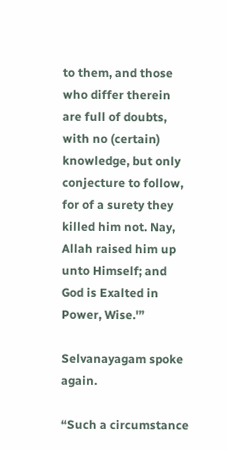to them, and those who differ therein are full of doubts, with no (certain) knowledge, but only conjecture to follow, for of a surety they killed him not. Nay, Allah raised him up unto Himself; and God is Exalted in Power, Wise.'”

Selvanayagam spoke again.

“Such a circumstance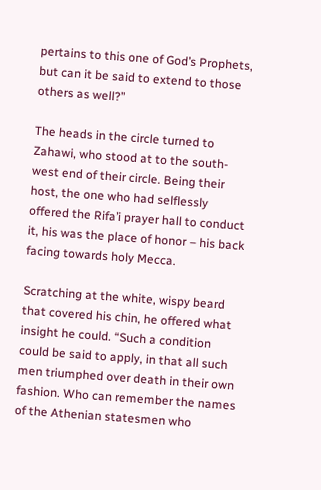pertains to this one of God’s Prophets, but can it be said to extend to those others as well?”

The heads in the circle turned to Zahawi, who stood at to the south-west end of their circle. Being their host, the one who had selflessly offered the Rifa’i prayer hall to conduct it, his was the place of honor – his back facing towards holy Mecca.

Scratching at the white, wispy beard that covered his chin, he offered what insight he could. “Such a condition could be said to apply, in that all such men triumphed over death in their own fashion. Who can remember the names of the Athenian statesmen who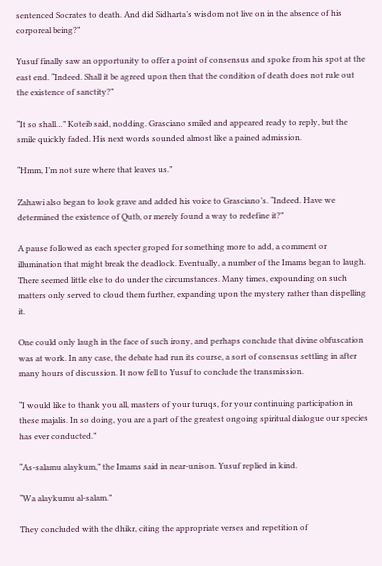sentenced Socrates to death. And did Sidharta’s wisdom not live on in the absence of his corporeal being?”

Yusuf finally saw an opportunity to offer a point of consensus and spoke from his spot at the east end. “Indeed. Shall it be agreed upon then that the condition of death does not rule out the existence of sanctity?”

“It so shall…” Koteib said, nodding. Grasciano smiled and appeared ready to reply, but the smile quickly faded. His next words sounded almost like a pained admission.

“Hmm, I’m not sure where that leaves us.”

Zahawi also began to look grave and added his voice to Grasciano’s. “Indeed. Have we determined the existence of Qutb, or merely found a way to redefine it?”

A pause followed as each specter groped for something more to add, a comment or illumination that might break the deadlock. Eventually, a number of the Imams began to laugh. There seemed little else to do under the circumstances. Many times, expounding on such matters only served to cloud them further, expanding upon the mystery rather than dispelling it.

One could only laugh in the face of such irony, and perhaps conclude that divine obfuscation was at work. In any case, the debate had run its course, a sort of consensus settling in after many hours of discussion. It now fell to Yusuf to conclude the transmission.

“I would like to thank you all, masters of your turuqs, for your continuing participation in these majalis. In so doing, you are a part of the greatest ongoing spiritual dialogue our species has ever conducted.”

“As-salamu alaykum,” the Imams said in near-unison. Yusuf replied in kind.

“Wa alaykumu al-salam.”

They concluded with the dhikr, citing the appropriate verses and repetition of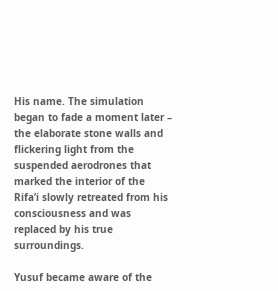His name. The simulation began to fade a moment later – the elaborate stone walls and flickering light from the suspended aerodrones that marked the interior of the Rifa’i slowly retreated from his consciousness and was replaced by his true surroundings.

Yusuf became aware of the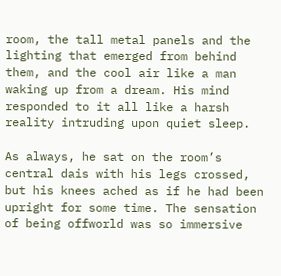room, the tall metal panels and the lighting that emerged from behind them, and the cool air like a man waking up from a dream. His mind responded to it all like a harsh reality intruding upon quiet sleep.

As always, he sat on the room’s central dais with his legs crossed, but his knees ached as if he had been upright for some time. The sensation of being offworld was so immersive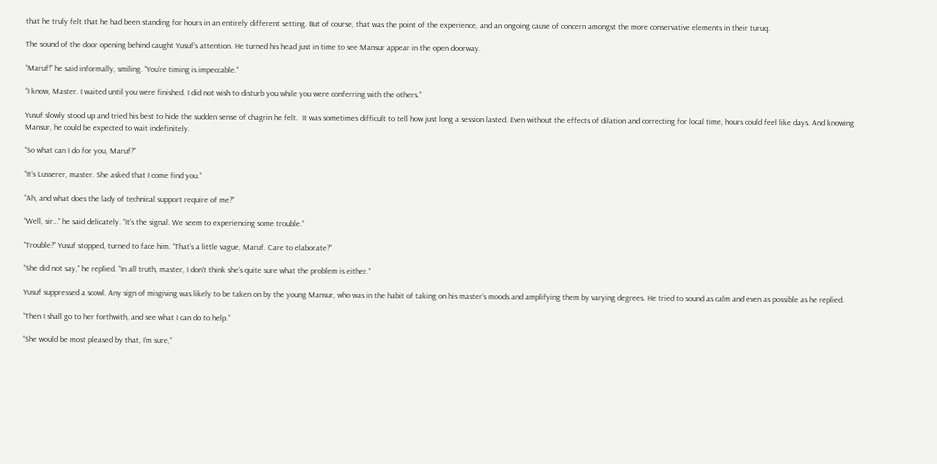that he truly felt that he had been standing for hours in an entirely different setting. But of course, that was the point of the experience, and an ongoing cause of concern amongst the more conservative elements in their turuq.

The sound of the door opening behind caught Yusuf’s attention. He turned his head just in time to see Mansur appear in the open doorway.

“Maruf!” he said informally, smiling. “You’re timing is impeccable.”

“I know, Master. I waited until you were finished. I did not wish to disturb you while you were conferring with the others.”

Yusuf slowly stood up and tried his best to hide the sudden sense of chagrin he felt.  It was sometimes difficult to tell how just long a session lasted. Even without the effects of dilation and correcting for local time, hours could feel like days. And knowing Mansur, he could be expected to wait indefinitely.

“So what can I do for you, Maruf?”

“It’s Lusserer, master. She asked that I come find you.”

“Ah, and what does the lady of technical support require of me?”

“Well, sir…” he said delicately. “It’s the signal. We seem to experiencing some trouble.”

“Trouble?” Yusuf stopped, turned to face him. “That’s a little vague, Maruf. Care to elaborate?”

“She did not say,” he replied. “In all truth, master, I don’t think she’s quite sure what the problem is either.”

Yusuf suppressed a scowl. Any sign of misgiving was likely to be taken on by the young Mansur, who was in the habit of taking on his master’s moods and amplifying them by varying degrees. He tried to sound as calm and even as possible as he replied.

“Then I shall go to her forthwith, and see what I can do to help.”

“She would be most pleased by that, I’m sure,”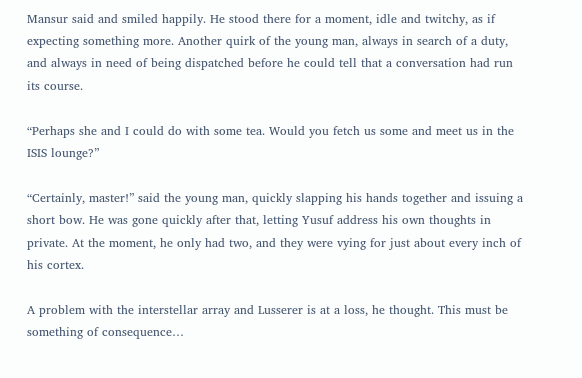Mansur said and smiled happily. He stood there for a moment, idle and twitchy, as if expecting something more. Another quirk of the young man, always in search of a duty, and always in need of being dispatched before he could tell that a conversation had run its course.

“Perhaps she and I could do with some tea. Would you fetch us some and meet us in the ISIS lounge?”

“Certainly, master!” said the young man, quickly slapping his hands together and issuing a short bow. He was gone quickly after that, letting Yusuf address his own thoughts in private. At the moment, he only had two, and they were vying for just about every inch of his cortex.

A problem with the interstellar array and Lusserer is at a loss, he thought. This must be something of consequence…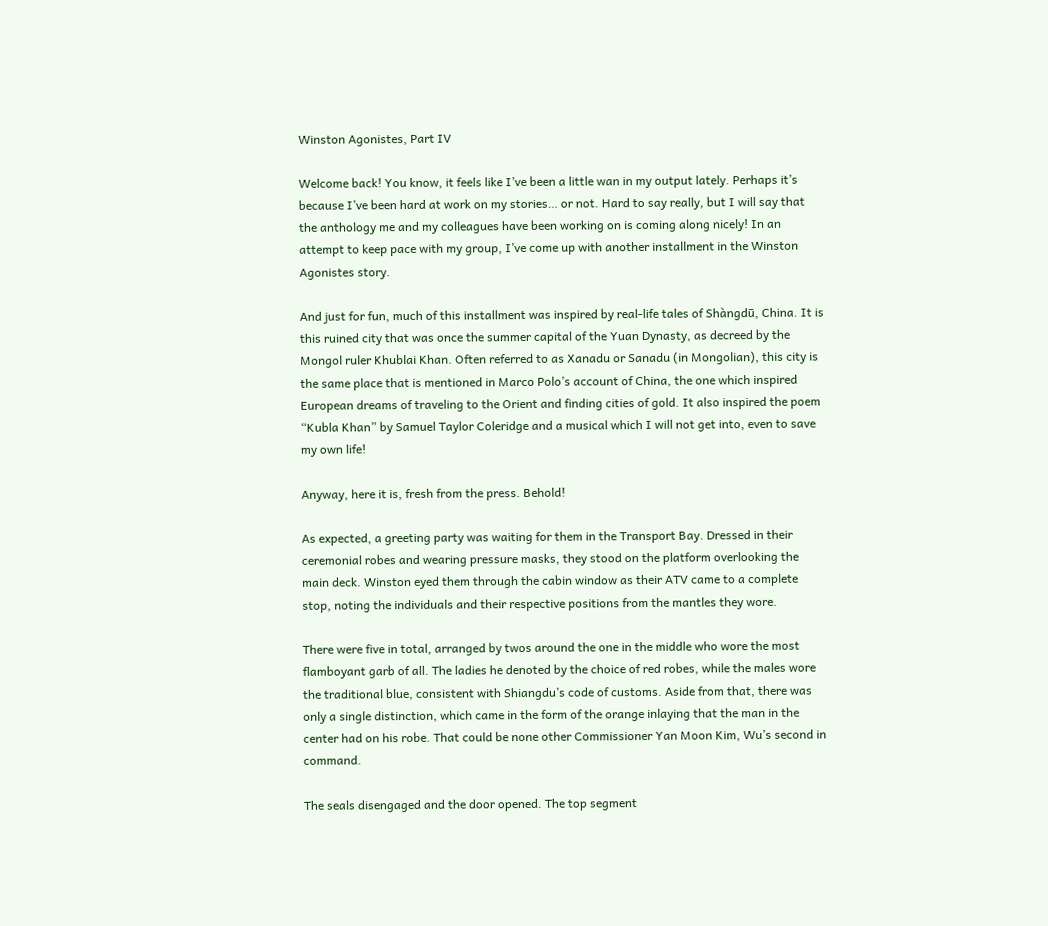Winston Agonistes, Part IV

Welcome back! You know, it feels like I’ve been a little wan in my output lately. Perhaps it’s because I’ve been hard at work on my stories… or not. Hard to say really, but I will say that the anthology me and my colleagues have been working on is coming along nicely! In an attempt to keep pace with my group, I’ve come up with another installment in the Winston Agonistes story.

And just for fun, much of this installment was inspired by real-life tales of Shàngdū, China. It is this ruined city that was once the summer capital of the Yuan Dynasty, as decreed by the Mongol ruler Khublai Khan. Often referred to as Xanadu or Sanadu (in Mongolian), this city is the same place that is mentioned in Marco Polo’s account of China, the one which inspired European dreams of traveling to the Orient and finding cities of gold. It also inspired the poem “Kubla Khan” by Samuel Taylor Coleridge and a musical which I will not get into, even to save my own life!

Anyway, here it is, fresh from the press. Behold!

As expected, a greeting party was waiting for them in the Transport Bay. Dressed in their ceremonial robes and wearing pressure masks, they stood on the platform overlooking the main deck. Winston eyed them through the cabin window as their ATV came to a complete stop, noting the individuals and their respective positions from the mantles they wore.

There were five in total, arranged by twos around the one in the middle who wore the most flamboyant garb of all. The ladies he denoted by the choice of red robes, while the males wore the traditional blue, consistent with Shiangdu’s code of customs. Aside from that, there was only a single distinction, which came in the form of the orange inlaying that the man in the center had on his robe. That could be none other Commissioner Yan Moon Kim, Wu’s second in command.

The seals disengaged and the door opened. The top segment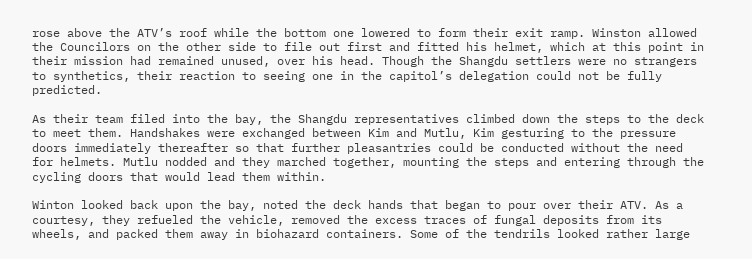rose above the ATV’s roof while the bottom one lowered to form their exit ramp. Winston allowed the Councilors on the other side to file out first and fitted his helmet, which at this point in their mission had remained unused, over his head. Though the Shangdu settlers were no strangers to synthetics, their reaction to seeing one in the capitol’s delegation could not be fully predicted.

As their team filed into the bay, the Shangdu representatives climbed down the steps to the deck to meet them. Handshakes were exchanged between Kim and Mutlu, Kim gesturing to the pressure doors immediately thereafter so that further pleasantries could be conducted without the need for helmets. Mutlu nodded and they marched together, mounting the steps and entering through the cycling doors that would lead them within.

Winton looked back upon the bay, noted the deck hands that began to pour over their ATV. As a courtesy, they refueled the vehicle, removed the excess traces of fungal deposits from its wheels, and packed them away in biohazard containers. Some of the tendrils looked rather large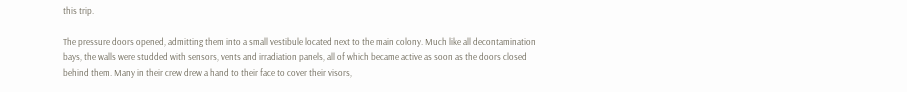this trip.

The pressure doors opened, admitting them into a small vestibule located next to the main colony. Much like all decontamination bays, the walls were studded with sensors, vents and irradiation panels, all of which became active as soon as the doors closed behind them. Many in their crew drew a hand to their face to cover their visors,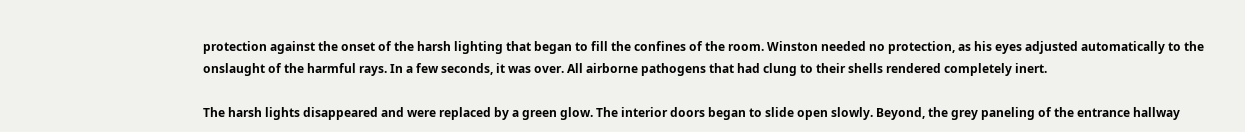protection against the onset of the harsh lighting that began to fill the confines of the room. Winston needed no protection, as his eyes adjusted automatically to the onslaught of the harmful rays. In a few seconds, it was over. All airborne pathogens that had clung to their shells rendered completely inert.

The harsh lights disappeared and were replaced by a green glow. The interior doors began to slide open slowly. Beyond, the grey paneling of the entrance hallway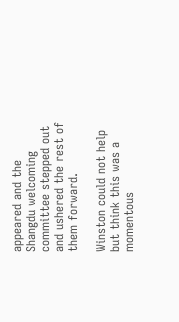appeared and the Shangdu welcoming committee stepped out and ushered the rest of them forward.

Winston could not help but think this was a momentous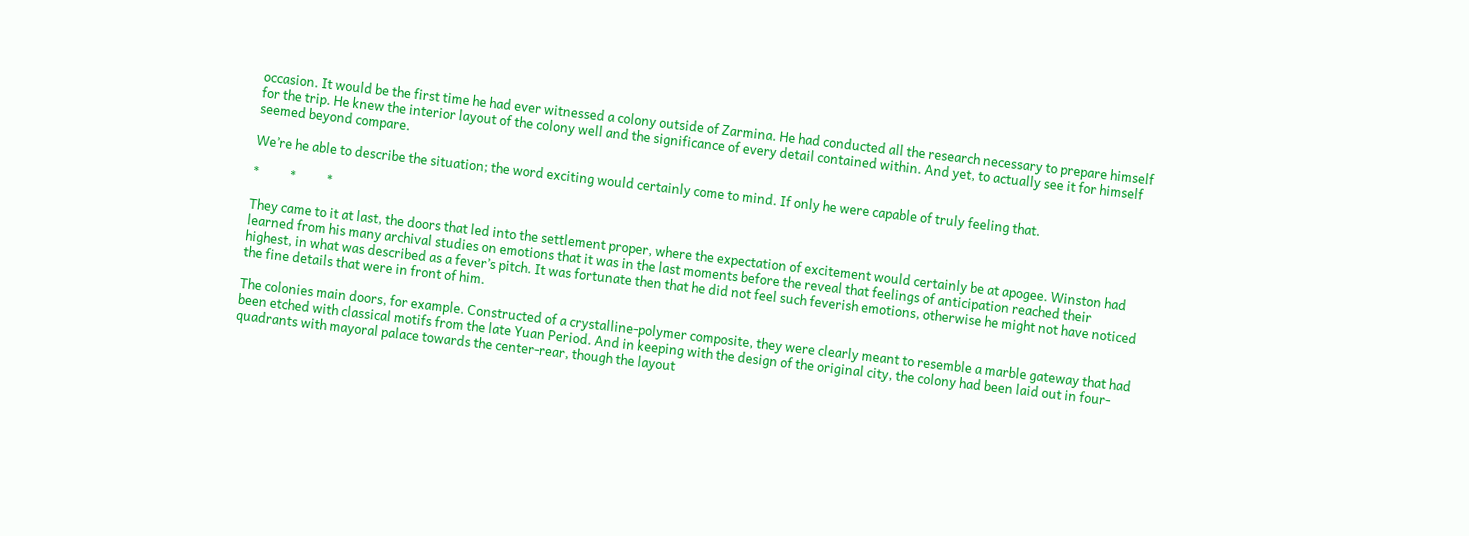occasion. It would be the first time he had ever witnessed a colony outside of Zarmina. He had conducted all the research necessary to prepare himself for the trip. He knew the interior layout of the colony well and the significance of every detail contained within. And yet, to actually see it for himself seemed beyond compare.

We’re he able to describe the situation; the word exciting would certainly come to mind. If only he were capable of truly feeling that.

*          *          *

They came to it at last, the doors that led into the settlement proper, where the expectation of excitement would certainly be at apogee. Winston had learned from his many archival studies on emotions that it was in the last moments before the reveal that feelings of anticipation reached their highest, in what was described as a fever’s pitch. It was fortunate then that he did not feel such feverish emotions, otherwise he might not have noticed the fine details that were in front of him.

The colonies main doors, for example. Constructed of a crystalline-polymer composite, they were clearly meant to resemble a marble gateway that had been etched with classical motifs from the late Yuan Period. And in keeping with the design of the original city, the colony had been laid out in four-quadrants with mayoral palace towards the center-rear, though the layout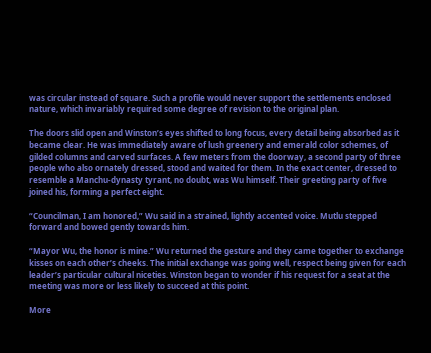was circular instead of square. Such a profile would never support the settlements enclosed nature, which invariably required some degree of revision to the original plan.

The doors slid open and Winston’s eyes shifted to long focus, every detail being absorbed as it became clear. He was immediately aware of lush greenery and emerald color schemes, of gilded columns and carved surfaces. A few meters from the doorway, a second party of three people who also ornately dressed, stood and waited for them. In the exact center, dressed to resemble a Manchu-dynasty tyrant, no doubt, was Wu himself. Their greeting party of five joined his, forming a perfect eight.

“Councilman, I am honored,” Wu said in a strained, lightly accented voice. Mutlu stepped forward and bowed gently towards him.

“Mayor Wu, the honor is mine.” Wu returned the gesture and they came together to exchange kisses on each other’s cheeks. The initial exchange was going well, respect being given for each leader’s particular cultural niceties. Winston began to wonder if his request for a seat at the meeting was more or less likely to succeed at this point.

More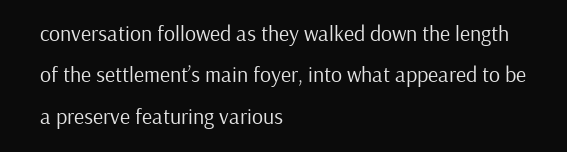conversation followed as they walked down the length of the settlement’s main foyer, into what appeared to be a preserve featuring various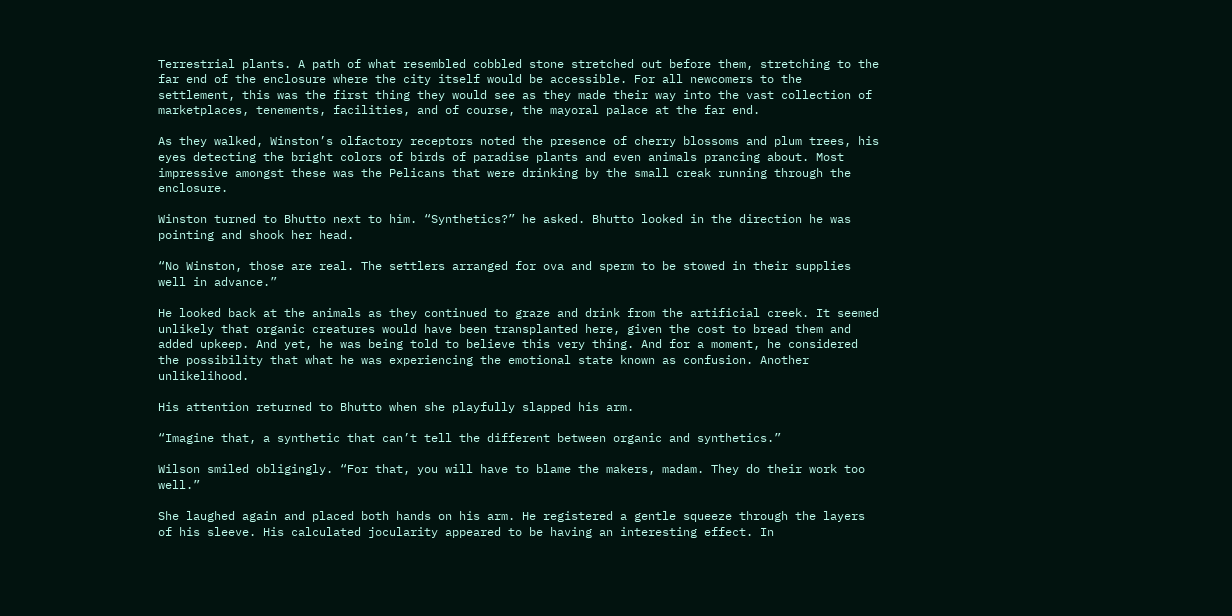Terrestrial plants. A path of what resembled cobbled stone stretched out before them, stretching to the far end of the enclosure where the city itself would be accessible. For all newcomers to the settlement, this was the first thing they would see as they made their way into the vast collection of marketplaces, tenements, facilities, and of course, the mayoral palace at the far end.

As they walked, Winston’s olfactory receptors noted the presence of cherry blossoms and plum trees, his eyes detecting the bright colors of birds of paradise plants and even animals prancing about. Most impressive amongst these was the Pelicans that were drinking by the small creak running through the enclosure.

Winston turned to Bhutto next to him. “Synthetics?” he asked. Bhutto looked in the direction he was pointing and shook her head.

“No Winston, those are real. The settlers arranged for ova and sperm to be stowed in their supplies well in advance.”

He looked back at the animals as they continued to graze and drink from the artificial creek. It seemed unlikely that organic creatures would have been transplanted here, given the cost to bread them and added upkeep. And yet, he was being told to believe this very thing. And for a moment, he considered the possibility that what he was experiencing the emotional state known as confusion. Another unlikelihood.

His attention returned to Bhutto when she playfully slapped his arm.

“Imagine that, a synthetic that can’t tell the different between organic and synthetics.”

Wilson smiled obligingly. “For that, you will have to blame the makers, madam. They do their work too well.”

She laughed again and placed both hands on his arm. He registered a gentle squeeze through the layers of his sleeve. His calculated jocularity appeared to be having an interesting effect. In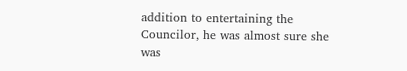addition to entertaining the Councilor, he was almost sure she was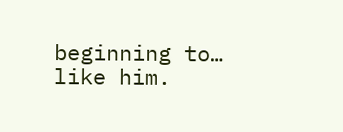beginning to… like him.